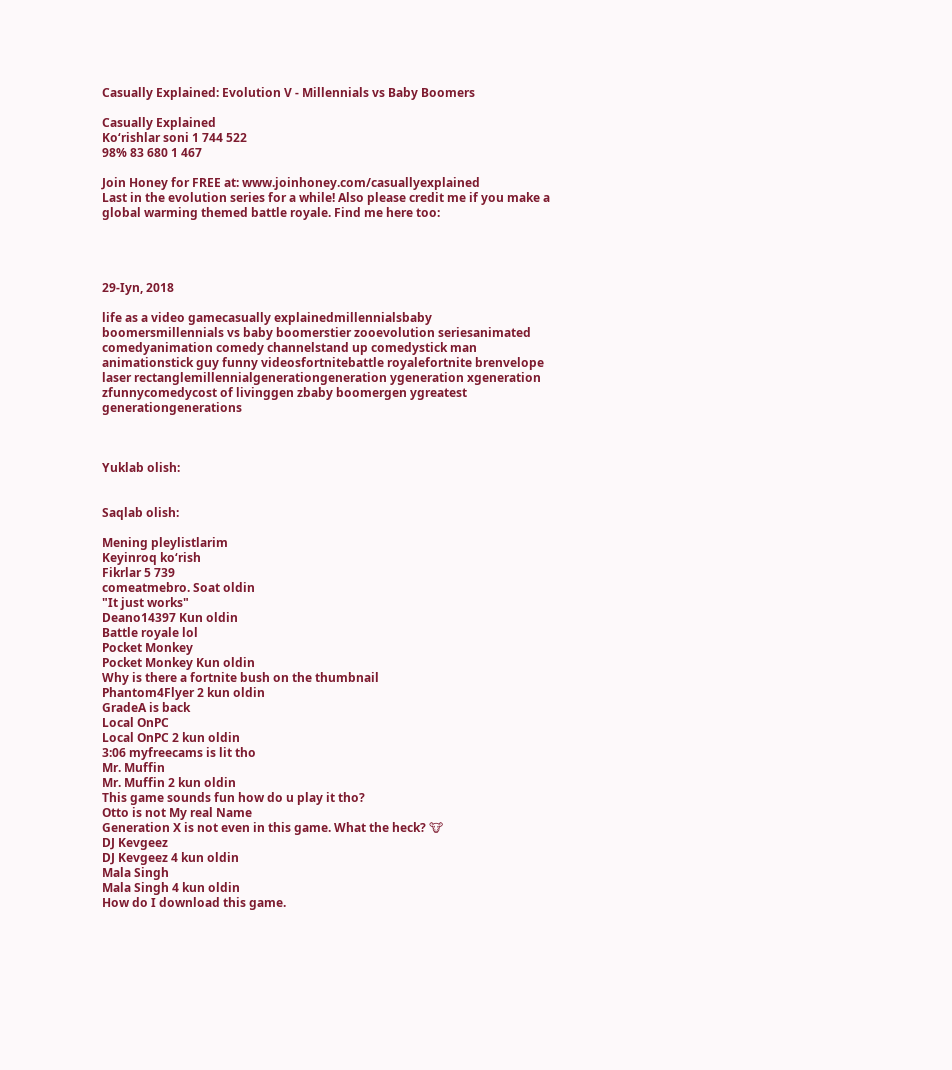Casually Explained: Evolution V - Millennials vs Baby Boomers

Casually Explained
Ko‘rishlar soni 1 744 522
98% 83 680 1 467

Join Honey for FREE at: www.joinhoney.com/casuallyexplained
Last in the evolution series for a while! Also please credit me if you make a global warming themed battle royale. Find me here too:




29-Iyn, 2018

life as a video gamecasually explainedmillennialsbaby boomersmillennials vs baby boomerstier zooevolution seriesanimated comedyanimation comedy channelstand up comedystick man animationstick guy funny videosfortnitebattle royalefortnite brenvelope laser rectanglemillennialgenerationgeneration ygeneration xgeneration zfunnycomedycost of livinggen zbaby boomergen ygreatest generationgenerations



Yuklab olish:


Saqlab olish:

Mening pleylistlarim
Keyinroq ko‘rish
Fikrlar 5 739
comeatmebro. Soat oldin
"It just works"
Deano14397 Kun oldin
Battle royale lol
Pocket Monkey
Pocket Monkey Kun oldin
Why is there a fortnite bush on the thumbnail
Phantom4Flyer 2 kun oldin
GradeA is back
Local OnPC
Local OnPC 2 kun oldin
3:06 myfreecams is lit tho
Mr. Muffin
Mr. Muffin 2 kun oldin
This game sounds fun how do u play it tho?
Otto is not My real Name
Generation X is not even in this game. What the heck? 🐮
DJ Kevgeez
DJ Kevgeez 4 kun oldin
Mala Singh
Mala Singh 4 kun oldin
How do I download this game.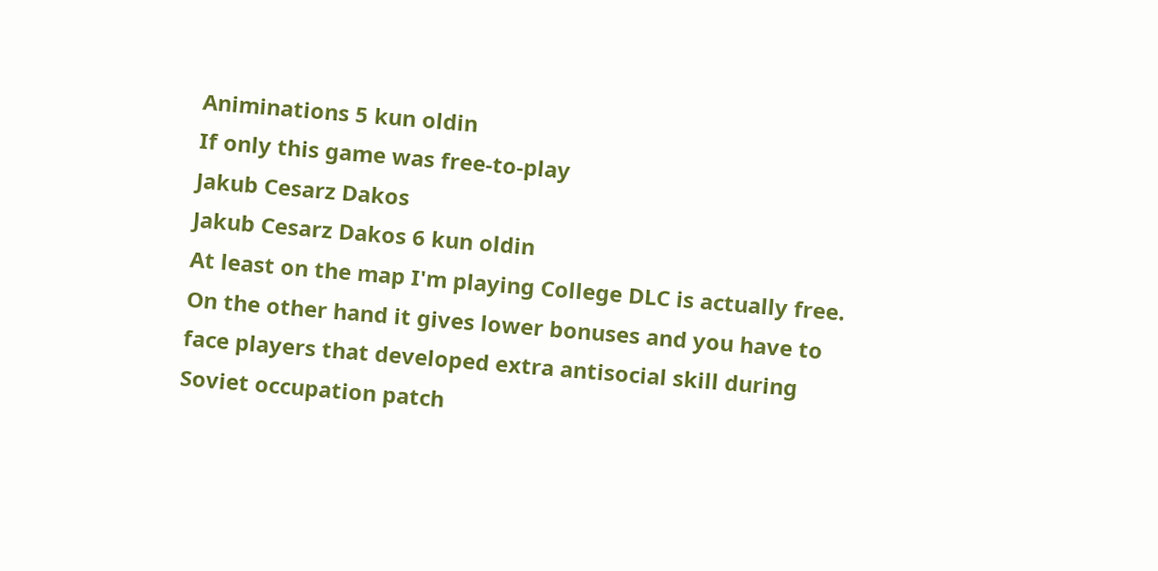Animinations 5 kun oldin
If only this game was free-to-play
Jakub Cesarz Dakos
Jakub Cesarz Dakos 6 kun oldin
At least on the map I'm playing College DLC is actually free. On the other hand it gives lower bonuses and you have to face players that developed extra antisocial skill during Soviet occupation patch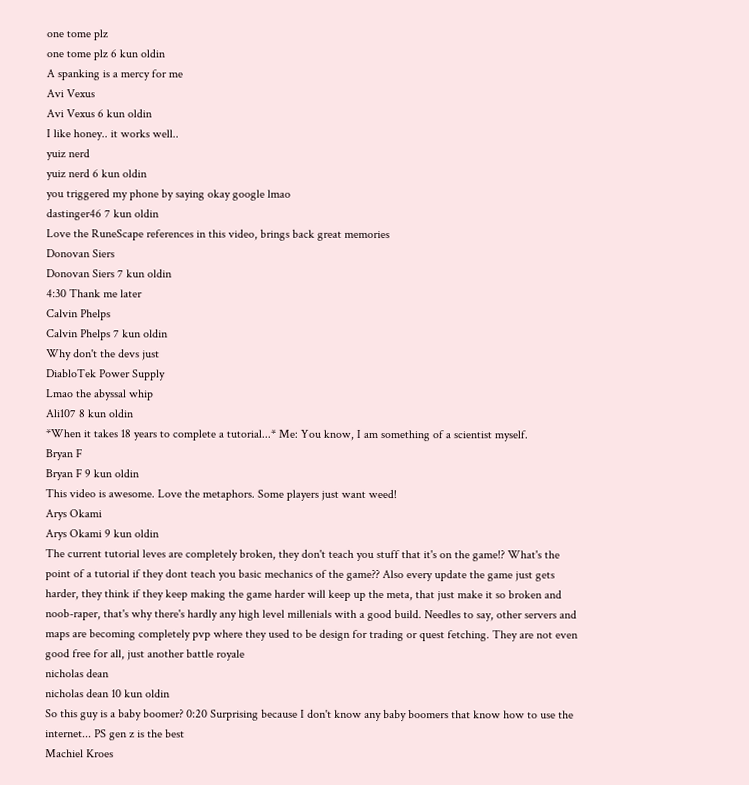one tome plz
one tome plz 6 kun oldin
A spanking is a mercy for me
Avi Vexus
Avi Vexus 6 kun oldin
I like honey.. it works well..
yuiz nerd
yuiz nerd 6 kun oldin
you triggered my phone by saying okay google lmao
dastinger46 7 kun oldin
Love the RuneScape references in this video, brings back great memories
Donovan Siers
Donovan Siers 7 kun oldin
4:30 Thank me later
Calvin Phelps
Calvin Phelps 7 kun oldin
Why don't the devs just
DiabloTek Power Supply
Lmao the abyssal whip
Ali107 8 kun oldin
*When it takes 18 years to complete a tutorial...* Me: You know, I am something of a scientist myself.
Bryan F
Bryan F 9 kun oldin
This video is awesome. Love the metaphors. Some players just want weed!
Arys Okami
Arys Okami 9 kun oldin
The current tutorial leves are completely broken, they don't teach you stuff that it's on the game!? What's the point of a tutorial if they dont teach you basic mechanics of the game?? Also every update the game just gets harder, they think if they keep making the game harder will keep up the meta, that just make it so broken and noob-raper, that's why there's hardly any high level millenials with a good build. Needles to say, other servers and maps are becoming completely pvp where they used to be design for trading or quest fetching. They are not even good free for all, just another battle royale
nicholas dean
nicholas dean 10 kun oldin
So this guy is a baby boomer? 0:20 Surprising because I don't know any baby boomers that know how to use the internet... PS gen z is the best
Machiel Kroes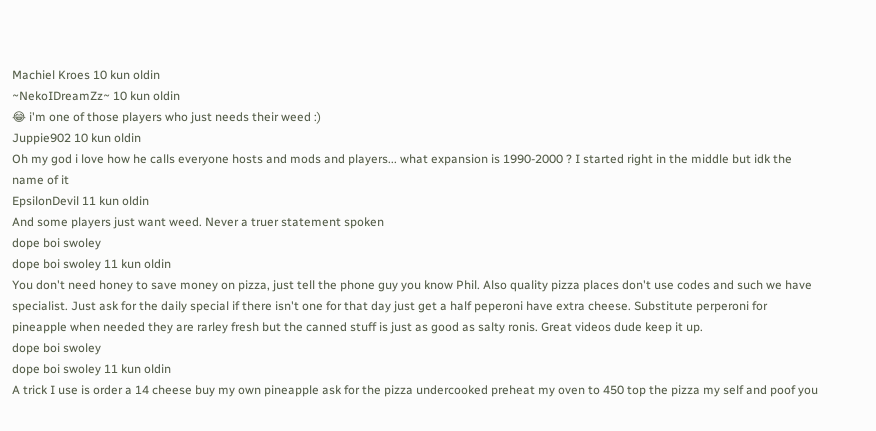Machiel Kroes 10 kun oldin
~NekoIDreamZz~ 10 kun oldin
😂 i'm one of those players who just needs their weed :)
Juppie902 10 kun oldin
Oh my god i love how he calls everyone hosts and mods and players... what expansion is 1990-2000 ? I started right in the middle but idk the name of it
EpsilonDevil 11 kun oldin
And some players just want weed. Never a truer statement spoken
dope boi swoley
dope boi swoley 11 kun oldin
You don't need honey to save money on pizza, just tell the phone guy you know Phil. Also quality pizza places don't use codes and such we have specialist. Just ask for the daily special if there isn't one for that day just get a half peperoni have extra cheese. Substitute perperoni for pineapple when needed they are rarley fresh but the canned stuff is just as good as salty ronis. Great videos dude keep it up.
dope boi swoley
dope boi swoley 11 kun oldin
A trick I use is order a 14 cheese buy my own pineapple ask for the pizza undercooked preheat my oven to 450 top the pizza my self and poof you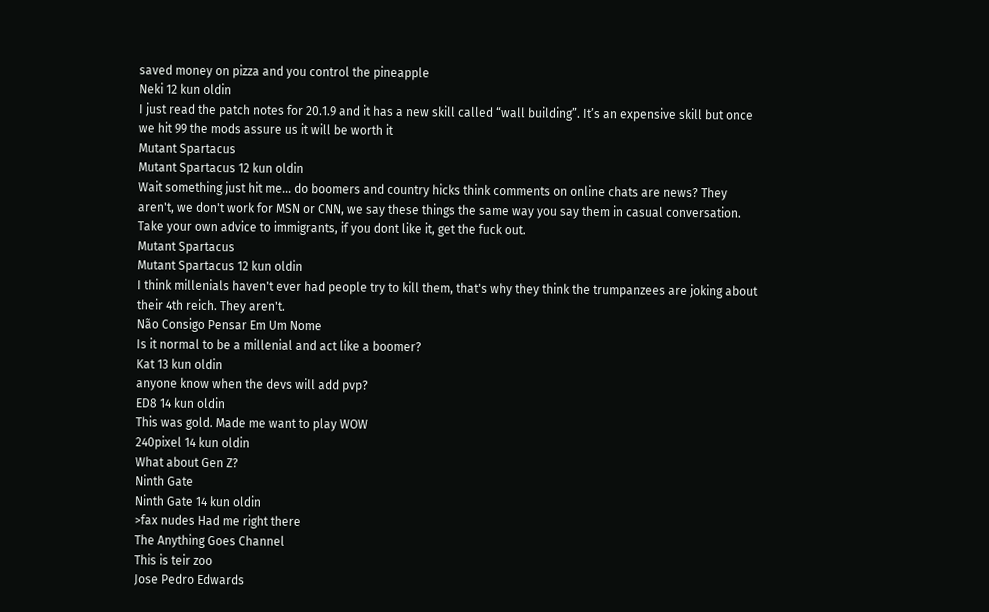saved money on pizza and you control the pineapple
Neki 12 kun oldin
I just read the patch notes for 20.1.9 and it has a new skill called “wall building”. It’s an expensive skill but once we hit 99 the mods assure us it will be worth it
Mutant Spartacus
Mutant Spartacus 12 kun oldin
Wait something just hit me... do boomers and country hicks think comments on online chats are news? They aren't, we don't work for MSN or CNN, we say these things the same way you say them in casual conversation. Take your own advice to immigrants, if you dont like it, get the fuck out.
Mutant Spartacus
Mutant Spartacus 12 kun oldin
I think millenials haven't ever had people try to kill them, that's why they think the trumpanzees are joking about their 4th reich. They aren't.
Não Consigo Pensar Em Um Nome
Is it normal to be a millenial and act like a boomer?
Kat 13 kun oldin
anyone know when the devs will add pvp?
ED8 14 kun oldin
This was gold. Made me want to play WOW
240pixel 14 kun oldin
What about Gen Z?
Ninth Gate
Ninth Gate 14 kun oldin
>fax nudes Had me right there
The Anything Goes Channel
This is teir zoo
Jose Pedro Edwards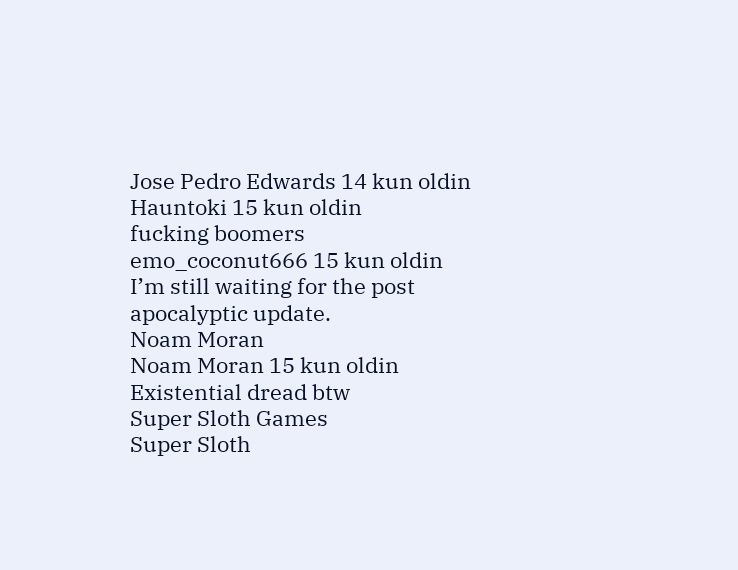Jose Pedro Edwards 14 kun oldin
Hauntoki 15 kun oldin
fucking boomers
emo_coconut666 15 kun oldin
I’m still waiting for the post apocalyptic update.
Noam Moran
Noam Moran 15 kun oldin
Existential dread btw
Super Sloth Games
Super Sloth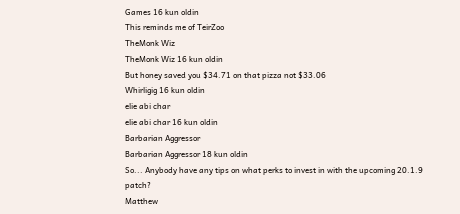Games 16 kun oldin
This reminds me of TeirZoo
TheMonk Wiz
TheMonk Wiz 16 kun oldin
But honey saved you $34.71 on that pizza not $33.06
Whirligig 16 kun oldin
elie abi char
elie abi char 16 kun oldin
Barbarian Aggressor
Barbarian Aggressor 18 kun oldin
So... Anybody have any tips on what perks to invest in with the upcoming 20.1.9 patch?
Matthew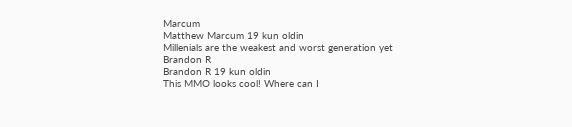Marcum
Matthew Marcum 19 kun oldin
Millenials are the weakest and worst generation yet
Brandon R
Brandon R 19 kun oldin
This MMO looks cool! Where can I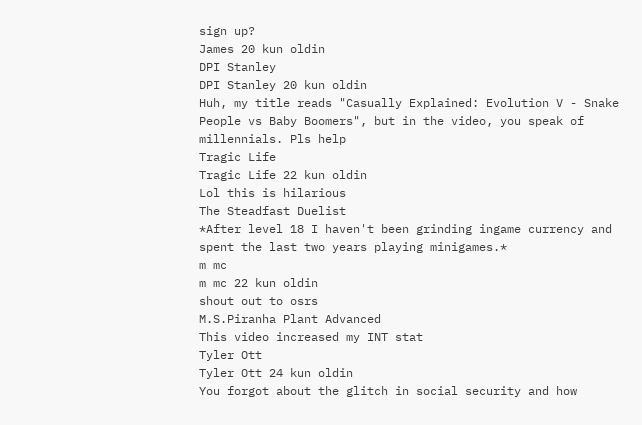sign up?
James 20 kun oldin
DPI Stanley
DPI Stanley 20 kun oldin
Huh, my title reads "Casually Explained: Evolution V - Snake People vs Baby Boomers", but in the video, you speak of millennials. Pls help
Tragic Life
Tragic Life 22 kun oldin
Lol this is hilarious
The Steadfast Duelist
*After level 18 I haven't been grinding ingame currency and spent the last two years playing minigames.*
m mc
m mc 22 kun oldin
shout out to osrs
M.S.Piranha Plant Advanced
This video increased my INT stat
Tyler Ott
Tyler Ott 24 kun oldin
You forgot about the glitch in social security and how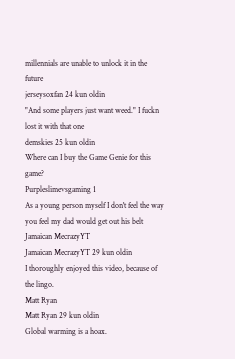millennials are unable to unlock it in the future
jerseysoxfan 24 kun oldin
"And some players just want weed." I fuckn lost it with that one
demskies 25 kun oldin
Where can I buy the Game Genie for this game?
Purpleslimevsgaming 1
As a young person myself I don't feel the way you feel my dad would get out his belt
Jamaican MecrazyYT
Jamaican MecrazyYT 29 kun oldin
I thoroughly enjoyed this video, because of the lingo.
Matt Ryan
Matt Ryan 29 kun oldin
Global warming is a hoax.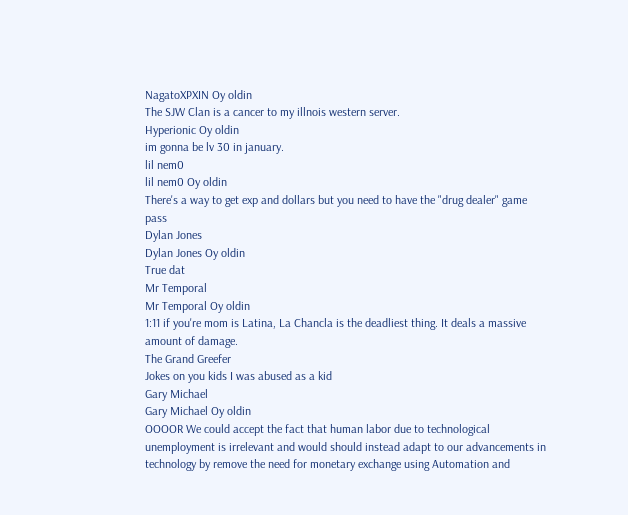NagatoXPXIN Oy oldin
The SJW Clan is a cancer to my illnois western server.
Hyperionic Oy oldin
im gonna be lv 30 in january.
lil nem0
lil nem0 Oy oldin
There's a way to get exp and dollars but you need to have the "drug dealer" game pass
Dylan Jones
Dylan Jones Oy oldin
True dat
Mr Temporal
Mr Temporal Oy oldin
1:11 if you're mom is Latina, La Chancla is the deadliest thing. It deals a massive amount of damage.
The Grand Greefer
Jokes on you kids I was abused as a kid
Gary Michael
Gary Michael Oy oldin
OOOOR We could accept the fact that human labor due to technological unemployment is irrelevant and would should instead adapt to our advancements in technology by remove the need for monetary exchange using Automation and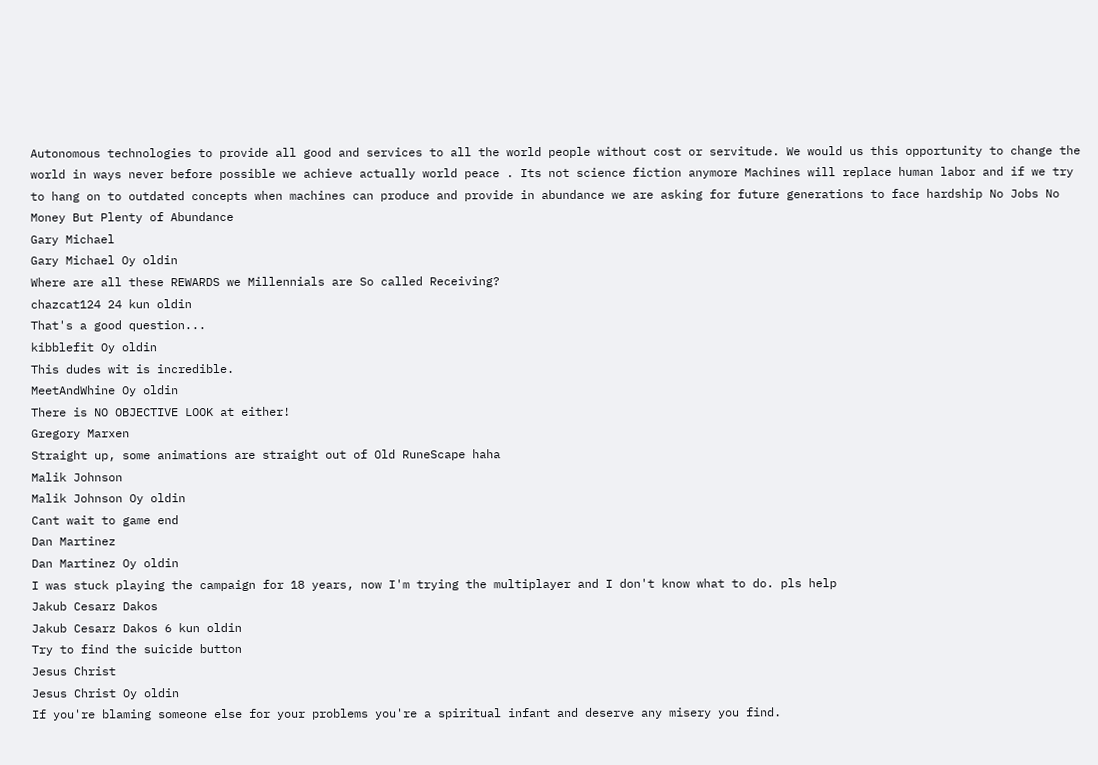Autonomous technologies to provide all good and services to all the world people without cost or servitude. We would us this opportunity to change the world in ways never before possible we achieve actually world peace . Its not science fiction anymore Machines will replace human labor and if we try to hang on to outdated concepts when machines can produce and provide in abundance we are asking for future generations to face hardship No Jobs No Money But Plenty of Abundance
Gary Michael
Gary Michael Oy oldin
Where are all these REWARDS we Millennials are So called Receiving?
chazcat124 24 kun oldin
That's a good question...
kibblefit Oy oldin
This dudes wit is incredible.
MeetAndWhine Oy oldin
There is NO OBJECTIVE LOOK at either!
Gregory Marxen
Straight up, some animations are straight out of Old RuneScape haha
Malik Johnson
Malik Johnson Oy oldin
Cant wait to game end
Dan Martinez
Dan Martinez Oy oldin
I was stuck playing the campaign for 18 years, now I'm trying the multiplayer and I don't know what to do. pls help
Jakub Cesarz Dakos
Jakub Cesarz Dakos 6 kun oldin
Try to find the suicide button
Jesus Christ
Jesus Christ Oy oldin
If you're blaming someone else for your problems you're a spiritual infant and deserve any misery you find.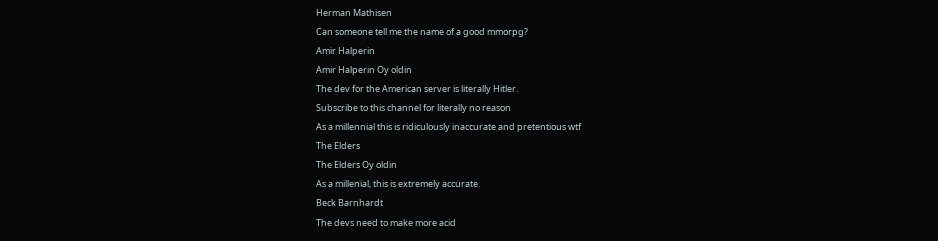Herman Mathisen
Can someone tell me the name of a good mmorpg?
Amir Halperin
Amir Halperin Oy oldin
The dev for the American server is literally Hitler.
Subscribe to this channel for literally no reason
As a millennial this is ridiculously inaccurate and pretentious wtf
The Elders
The Elders Oy oldin
As a millenial, this is extremely accurate.
Beck Barnhardt
The devs need to make more acid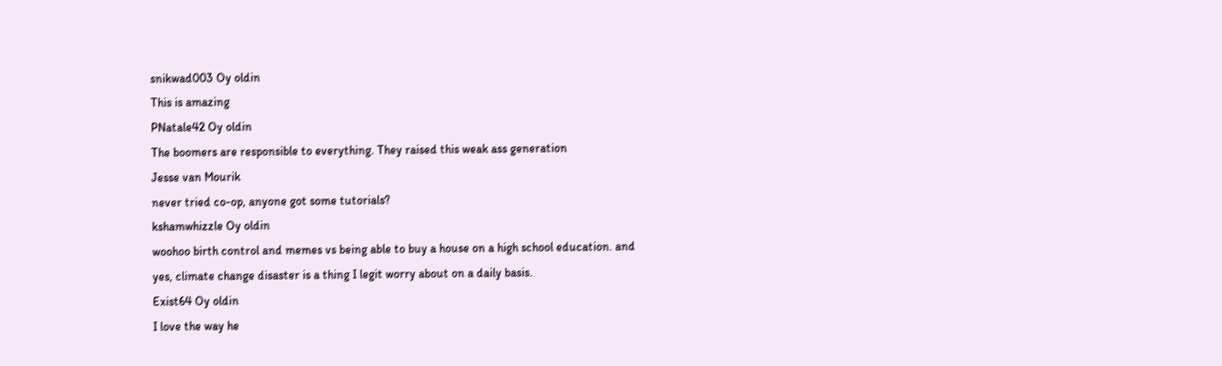snikwad003 Oy oldin
This is amazing
PNatale42 Oy oldin
The boomers are responsible to everything. They raised this weak ass generation
Jesse van Mourik
never tried co-op, anyone got some tutorials?
kshamwhizzle Oy oldin
woohoo birth control and memes vs being able to buy a house on a high school education. and yes, climate change disaster is a thing I legit worry about on a daily basis.
Exist64 Oy oldin
I love the way he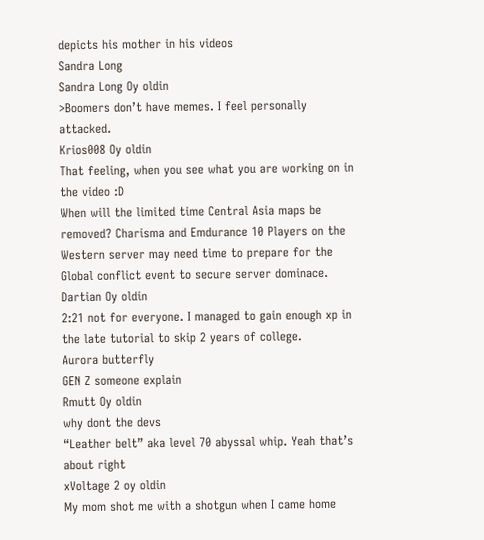depicts his mother in his videos
Sandra Long
Sandra Long Oy oldin
>Boomers don’t have memes. I feel personally attacked.
Krios008 Oy oldin
That feeling, when you see what you are working on in the video :D
When will the limited time Central Asia maps be removed? Charisma and Emdurance 10 Players on the Western server may need time to prepare for the Global conflict event to secure server dominace.
Dartian Oy oldin
2:21 not for everyone. I managed to gain enough xp in the late tutorial to skip 2 years of college.
Aurora butterfly
GEN Z someone explain
Rmutt Oy oldin
why dont the devs
“Leather belt” aka level 70 abyssal whip. Yeah that’s about right
xVoltage 2 oy oldin
My mom shot me with a shotgun when I came home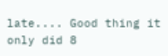late.... Good thing it only did 8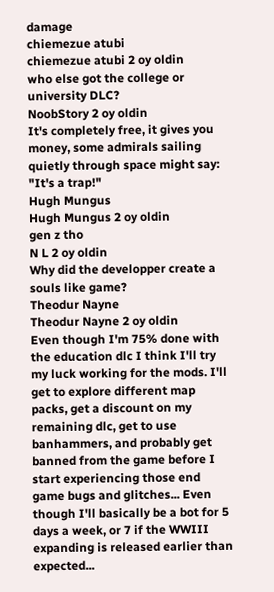damage
chiemezue atubi
chiemezue atubi 2 oy oldin
who else got the college or university DLC?
NoobStory 2 oy oldin
It's completely free, it gives you money, some admirals sailing quietly through space might say: "It's a trap!"
Hugh Mungus
Hugh Mungus 2 oy oldin
gen z tho
N L 2 oy oldin
Why did the developper create a souls like game?
Theodur Nayne
Theodur Nayne 2 oy oldin
Even though I'm 75% done with the education dlc I think I'll try my luck working for the mods. I'll get to explore different map packs, get a discount on my remaining dlc, get to use banhammers, and probably get banned from the game before I start experiencing those end game bugs and glitches... Even though I'll basically be a bot for 5 days a week, or 7 if the WWIII expanding is released earlier than expected...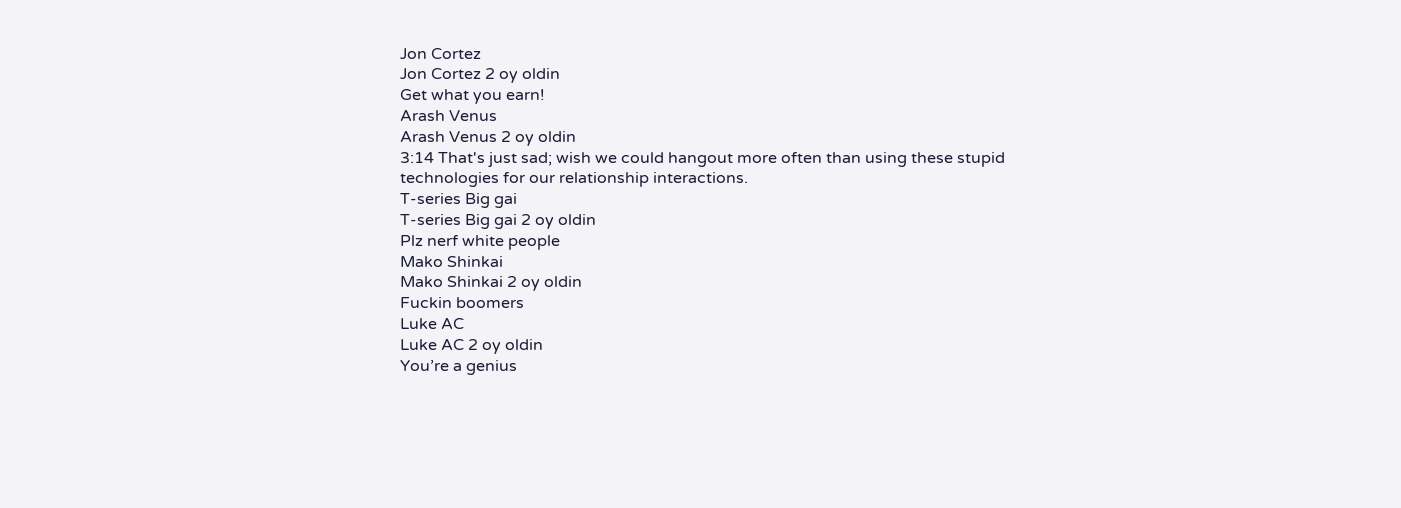Jon Cortez
Jon Cortez 2 oy oldin
Get what you earn!
Arash Venus
Arash Venus 2 oy oldin
3:14 That's just sad; wish we could hangout more often than using these stupid technologies for our relationship interactions.
T-series Big gai
T-series Big gai 2 oy oldin
Plz nerf white people
Mako Shinkai
Mako Shinkai 2 oy oldin
Fuckin boomers
Luke AC
Luke AC 2 oy oldin
You’re a genius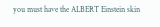you must have the ALBERT Einstein skin